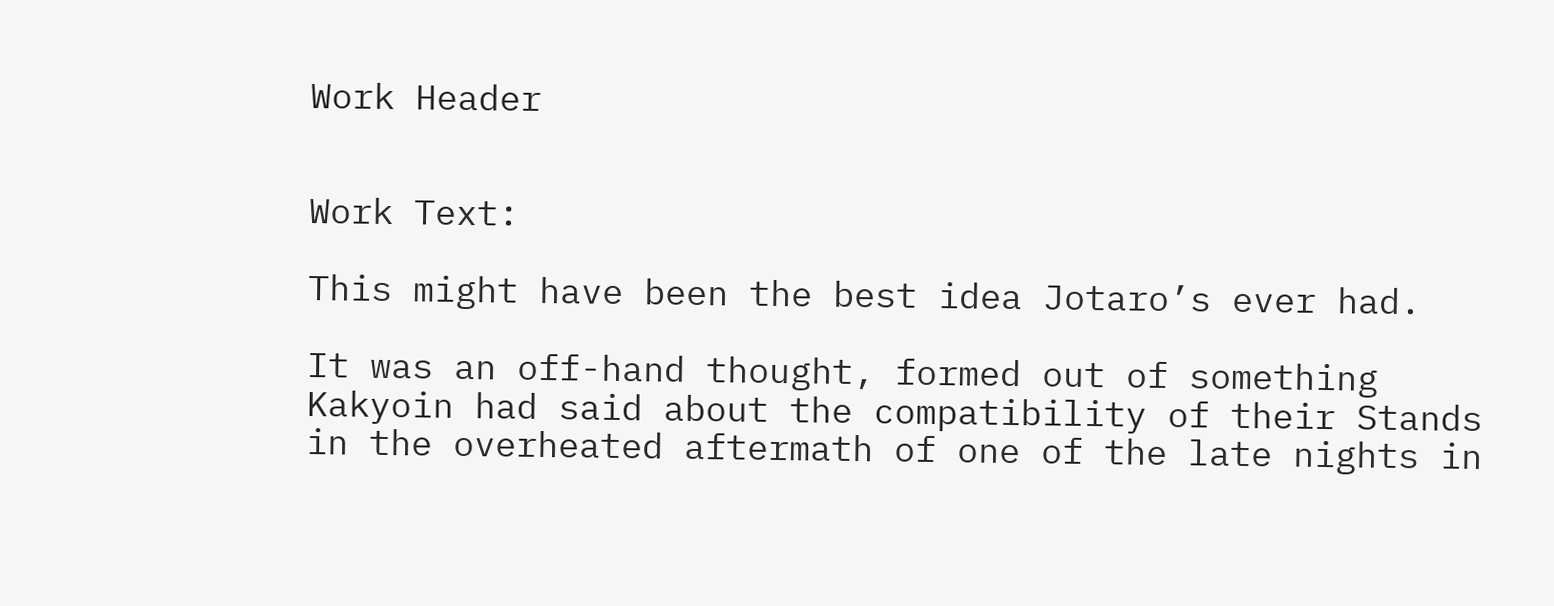Work Header


Work Text:

This might have been the best idea Jotaro’s ever had.

It was an off-hand thought, formed out of something Kakyoin had said about the compatibility of their Stands in the overheated aftermath of one of the late nights in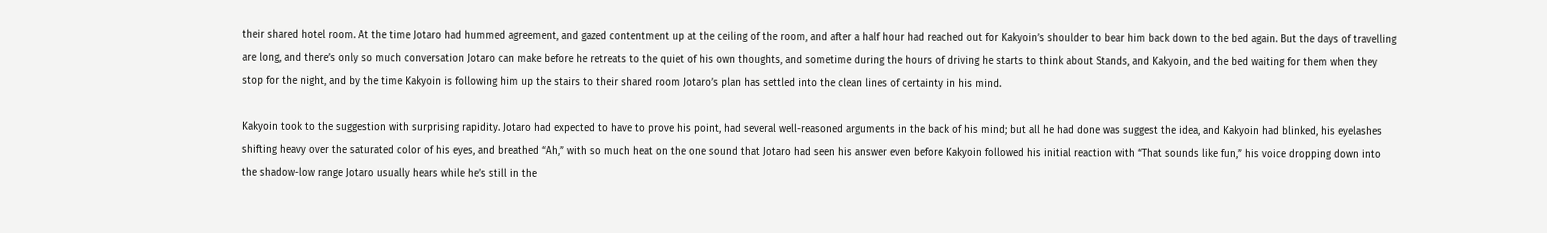their shared hotel room. At the time Jotaro had hummed agreement, and gazed contentment up at the ceiling of the room, and after a half hour had reached out for Kakyoin’s shoulder to bear him back down to the bed again. But the days of travelling are long, and there’s only so much conversation Jotaro can make before he retreats to the quiet of his own thoughts, and sometime during the hours of driving he starts to think about Stands, and Kakyoin, and the bed waiting for them when they stop for the night, and by the time Kakyoin is following him up the stairs to their shared room Jotaro’s plan has settled into the clean lines of certainty in his mind.

Kakyoin took to the suggestion with surprising rapidity. Jotaro had expected to have to prove his point, had several well-reasoned arguments in the back of his mind; but all he had done was suggest the idea, and Kakyoin had blinked, his eyelashes shifting heavy over the saturated color of his eyes, and breathed “Ah,” with so much heat on the one sound that Jotaro had seen his answer even before Kakyoin followed his initial reaction with “That sounds like fun,” his voice dropping down into the shadow-low range Jotaro usually hears while he’s still in the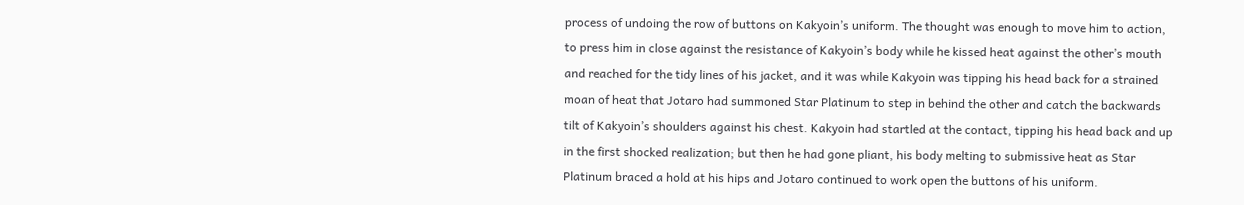process of undoing the row of buttons on Kakyoin’s uniform. The thought was enough to move him to action, to press him in close against the resistance of Kakyoin’s body while he kissed heat against the other’s mouth and reached for the tidy lines of his jacket, and it was while Kakyoin was tipping his head back for a strained moan of heat that Jotaro had summoned Star Platinum to step in behind the other and catch the backwards tilt of Kakyoin’s shoulders against his chest. Kakyoin had startled at the contact, tipping his head back and up in the first shocked realization; but then he had gone pliant, his body melting to submissive heat as Star Platinum braced a hold at his hips and Jotaro continued to work open the buttons of his uniform.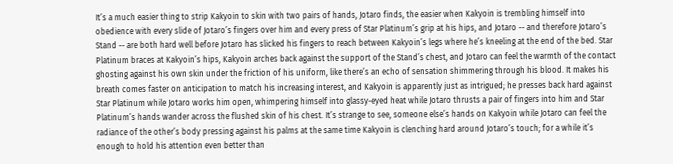It’s a much easier thing to strip Kakyoin to skin with two pairs of hands, Jotaro finds, the easier when Kakyoin is trembling himself into obedience with every slide of Jotaro’s fingers over him and every press of Star Platinum’s grip at his hips, and Jotaro -- and therefore Jotaro’s Stand -- are both hard well before Jotaro has slicked his fingers to reach between Kakyoin’s legs where he’s kneeling at the end of the bed. Star Platinum braces at Kakyoin’s hips, Kakyoin arches back against the support of the Stand’s chest, and Jotaro can feel the warmth of the contact ghosting against his own skin under the friction of his uniform, like there’s an echo of sensation shimmering through his blood. It makes his breath comes faster on anticipation to match his increasing interest, and Kakyoin is apparently just as intrigued; he presses back hard against Star Platinum while Jotaro works him open, whimpering himself into glassy-eyed heat while Jotaro thrusts a pair of fingers into him and Star Platinum’s hands wander across the flushed skin of his chest. It’s strange to see, someone else’s hands on Kakyoin while Jotaro can feel the radiance of the other’s body pressing against his palms at the same time Kakyoin is clenching hard around Jotaro’s touch; for a while it’s enough to hold his attention even better than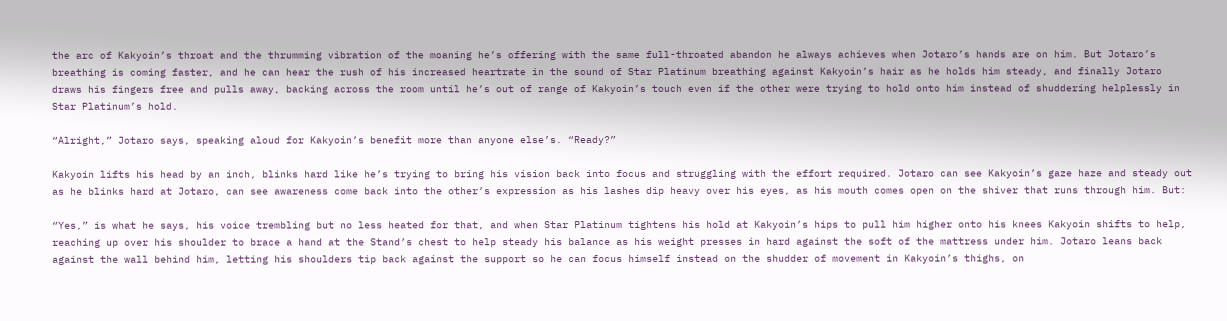the arc of Kakyoin’s throat and the thrumming vibration of the moaning he’s offering with the same full-throated abandon he always achieves when Jotaro’s hands are on him. But Jotaro’s breathing is coming faster, and he can hear the rush of his increased heartrate in the sound of Star Platinum breathing against Kakyoin’s hair as he holds him steady, and finally Jotaro draws his fingers free and pulls away, backing across the room until he’s out of range of Kakyoin’s touch even if the other were trying to hold onto him instead of shuddering helplessly in Star Platinum’s hold.

“Alright,” Jotaro says, speaking aloud for Kakyoin’s benefit more than anyone else’s. “Ready?”

Kakyoin lifts his head by an inch, blinks hard like he’s trying to bring his vision back into focus and struggling with the effort required. Jotaro can see Kakyoin’s gaze haze and steady out as he blinks hard at Jotaro, can see awareness come back into the other’s expression as his lashes dip heavy over his eyes, as his mouth comes open on the shiver that runs through him. But:

“Yes,” is what he says, his voice trembling but no less heated for that, and when Star Platinum tightens his hold at Kakyoin’s hips to pull him higher onto his knees Kakyoin shifts to help, reaching up over his shoulder to brace a hand at the Stand’s chest to help steady his balance as his weight presses in hard against the soft of the mattress under him. Jotaro leans back against the wall behind him, letting his shoulders tip back against the support so he can focus himself instead on the shudder of movement in Kakyoin’s thighs, on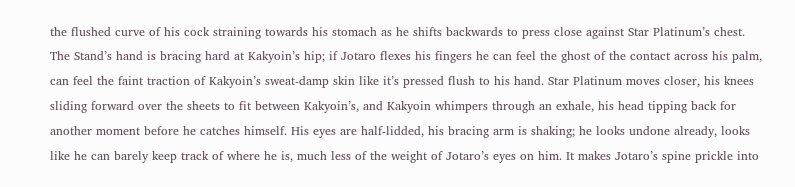the flushed curve of his cock straining towards his stomach as he shifts backwards to press close against Star Platinum’s chest. The Stand’s hand is bracing hard at Kakyoin’s hip; if Jotaro flexes his fingers he can feel the ghost of the contact across his palm, can feel the faint traction of Kakyoin’s sweat-damp skin like it’s pressed flush to his hand. Star Platinum moves closer, his knees sliding forward over the sheets to fit between Kakyoin’s, and Kakyoin whimpers through an exhale, his head tipping back for another moment before he catches himself. His eyes are half-lidded, his bracing arm is shaking; he looks undone already, looks like he can barely keep track of where he is, much less of the weight of Jotaro’s eyes on him. It makes Jotaro’s spine prickle into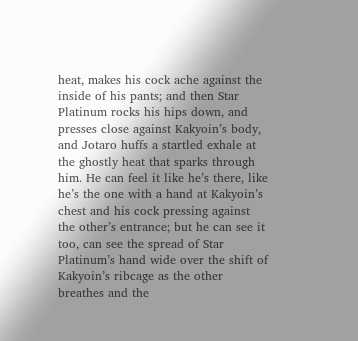heat, makes his cock ache against the inside of his pants; and then Star Platinum rocks his hips down, and presses close against Kakyoin’s body, and Jotaro huffs a startled exhale at the ghostly heat that sparks through him. He can feel it like he’s there, like he’s the one with a hand at Kakyoin’s chest and his cock pressing against the other’s entrance; but he can see it too, can see the spread of Star Platinum’s hand wide over the shift of Kakyoin’s ribcage as the other breathes and the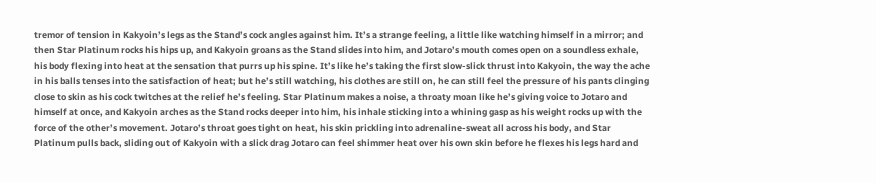tremor of tension in Kakyoin’s legs as the Stand’s cock angles against him. It’s a strange feeling, a little like watching himself in a mirror; and then Star Platinum rocks his hips up, and Kakyoin groans as the Stand slides into him, and Jotaro’s mouth comes open on a soundless exhale, his body flexing into heat at the sensation that purrs up his spine. It’s like he’s taking the first slow-slick thrust into Kakyoin, the way the ache in his balls tenses into the satisfaction of heat; but he’s still watching, his clothes are still on, he can still feel the pressure of his pants clinging close to skin as his cock twitches at the relief he’s feeling. Star Platinum makes a noise, a throaty moan like he’s giving voice to Jotaro and himself at once, and Kakyoin arches as the Stand rocks deeper into him, his inhale sticking into a whining gasp as his weight rocks up with the force of the other’s movement. Jotaro’s throat goes tight on heat, his skin prickling into adrenaline-sweat all across his body, and Star Platinum pulls back, sliding out of Kakyoin with a slick drag Jotaro can feel shimmer heat over his own skin before he flexes his legs hard and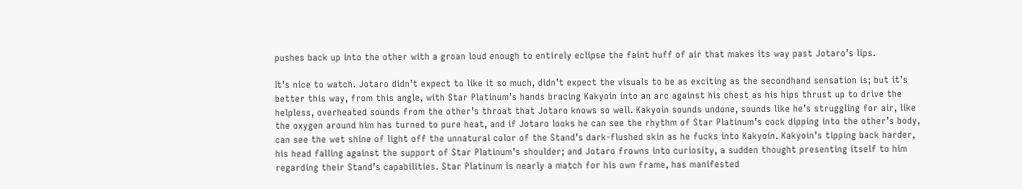pushes back up into the other with a groan loud enough to entirely eclipse the faint huff of air that makes its way past Jotaro’s lips.

It’s nice to watch. Jotaro didn’t expect to like it so much, didn’t expect the visuals to be as exciting as the secondhand sensation is; but it’s better this way, from this angle, with Star Platinum’s hands bracing Kakyoin into an arc against his chest as his hips thrust up to drive the helpless, overheated sounds from the other’s throat that Jotaro knows so well. Kakyoin sounds undone, sounds like he’s struggling for air, like the oxygen around him has turned to pure heat, and if Jotaro looks he can see the rhythm of Star Platinum’s cock dipping into the other’s body, can see the wet shine of light off the unnatural color of the Stand’s dark-flushed skin as he fucks into Kakyoin. Kakyoin’s tipping back harder, his head falling against the support of Star Platinum’s shoulder; and Jotaro frowns into curiosity, a sudden thought presenting itself to him regarding their Stand’s capabilities. Star Platinum is nearly a match for his own frame, has manifested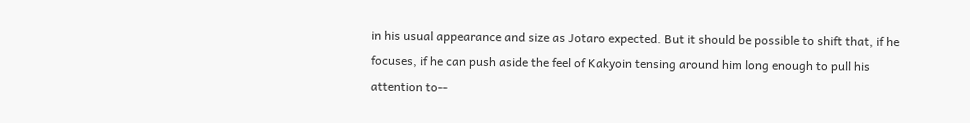in his usual appearance and size as Jotaro expected. But it should be possible to shift that, if he focuses, if he can push aside the feel of Kakyoin tensing around him long enough to pull his attention to--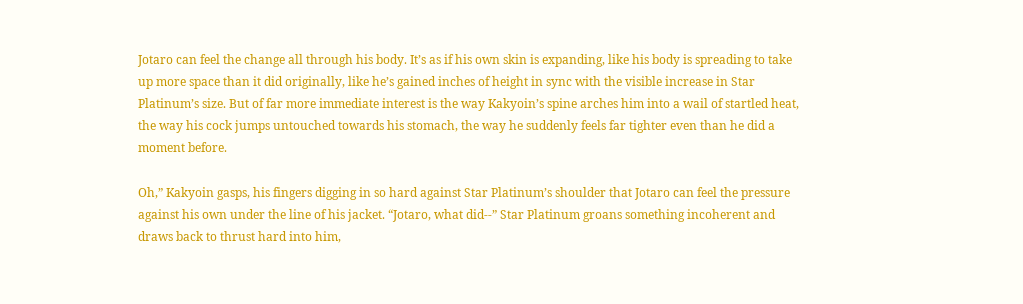Jotaro can feel the change all through his body. It’s as if his own skin is expanding, like his body is spreading to take up more space than it did originally, like he’s gained inches of height in sync with the visible increase in Star Platinum’s size. But of far more immediate interest is the way Kakyoin’s spine arches him into a wail of startled heat, the way his cock jumps untouched towards his stomach, the way he suddenly feels far tighter even than he did a moment before.

Oh,” Kakyoin gasps, his fingers digging in so hard against Star Platinum’s shoulder that Jotaro can feel the pressure against his own under the line of his jacket. “Jotaro, what did--” Star Platinum groans something incoherent and draws back to thrust hard into him,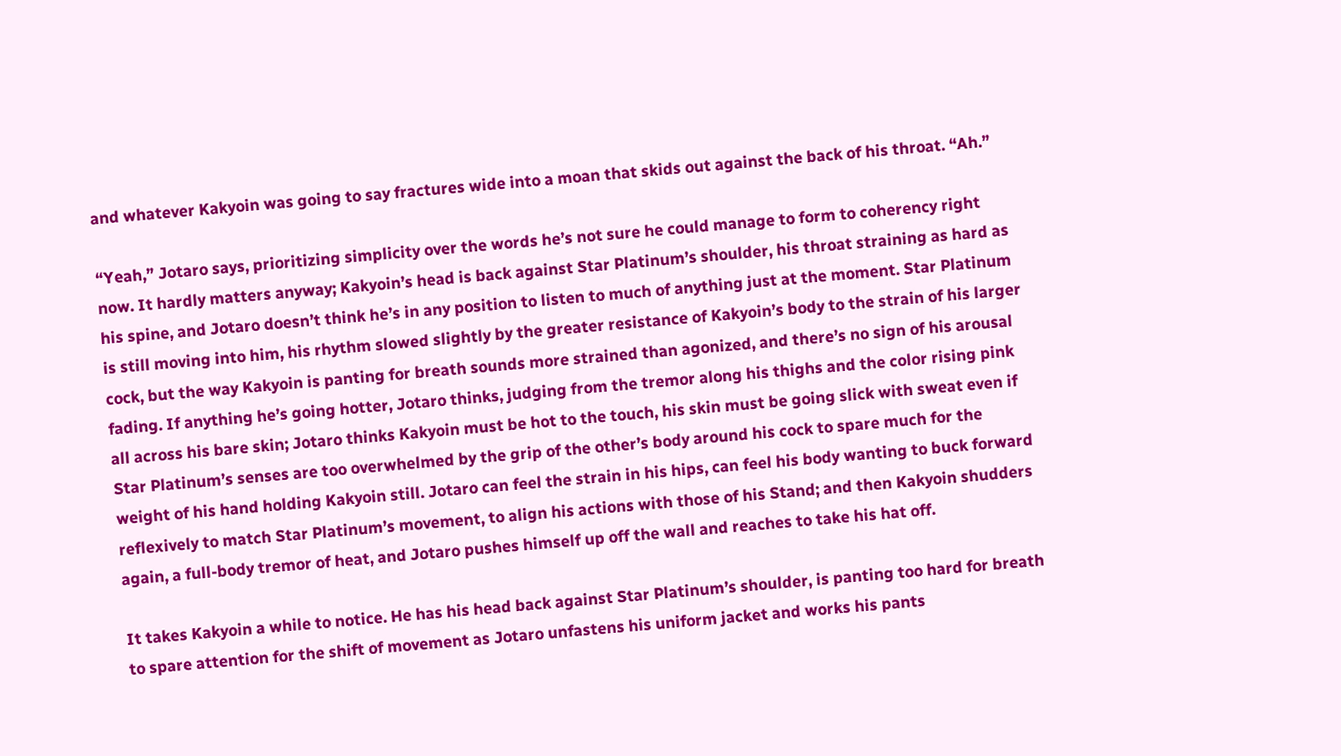and whatever Kakyoin was going to say fractures wide into a moan that skids out against the back of his throat. “Ah.”

“Yeah,” Jotaro says, prioritizing simplicity over the words he’s not sure he could manage to form to coherency right now. It hardly matters anyway; Kakyoin’s head is back against Star Platinum’s shoulder, his throat straining as hard as his spine, and Jotaro doesn’t think he’s in any position to listen to much of anything just at the moment. Star Platinum is still moving into him, his rhythm slowed slightly by the greater resistance of Kakyoin’s body to the strain of his larger cock, but the way Kakyoin is panting for breath sounds more strained than agonized, and there’s no sign of his arousal fading. If anything he’s going hotter, Jotaro thinks, judging from the tremor along his thighs and the color rising pink all across his bare skin; Jotaro thinks Kakyoin must be hot to the touch, his skin must be going slick with sweat even if Star Platinum’s senses are too overwhelmed by the grip of the other’s body around his cock to spare much for the weight of his hand holding Kakyoin still. Jotaro can feel the strain in his hips, can feel his body wanting to buck forward reflexively to match Star Platinum’s movement, to align his actions with those of his Stand; and then Kakyoin shudders again, a full-body tremor of heat, and Jotaro pushes himself up off the wall and reaches to take his hat off.

It takes Kakyoin a while to notice. He has his head back against Star Platinum’s shoulder, is panting too hard for breath to spare attention for the shift of movement as Jotaro unfastens his uniform jacket and works his pants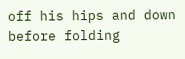off his hips and down before folding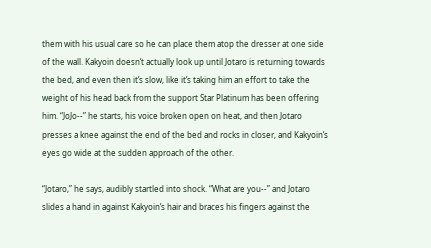them with his usual care so he can place them atop the dresser at one side of the wall. Kakyoin doesn’t actually look up until Jotaro is returning towards the bed, and even then it’s slow, like it’s taking him an effort to take the weight of his head back from the support Star Platinum has been offering him. “JoJo--” he starts, his voice broken open on heat, and then Jotaro presses a knee against the end of the bed and rocks in closer, and Kakyoin’s eyes go wide at the sudden approach of the other.

“Jotaro,” he says, audibly startled into shock. “What are you--” and Jotaro slides a hand in against Kakyoin’s hair and braces his fingers against the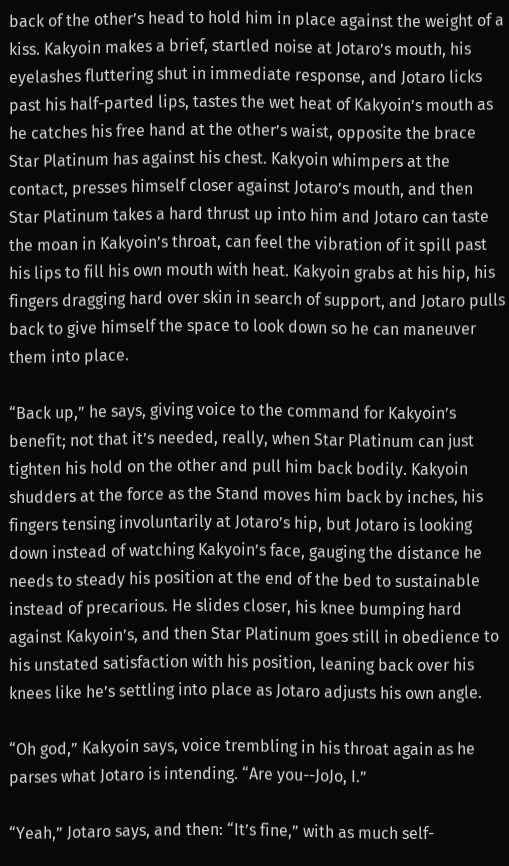back of the other’s head to hold him in place against the weight of a kiss. Kakyoin makes a brief, startled noise at Jotaro’s mouth, his eyelashes fluttering shut in immediate response, and Jotaro licks past his half-parted lips, tastes the wet heat of Kakyoin’s mouth as he catches his free hand at the other’s waist, opposite the brace Star Platinum has against his chest. Kakyoin whimpers at the contact, presses himself closer against Jotaro’s mouth, and then Star Platinum takes a hard thrust up into him and Jotaro can taste the moan in Kakyoin’s throat, can feel the vibration of it spill past his lips to fill his own mouth with heat. Kakyoin grabs at his hip, his fingers dragging hard over skin in search of support, and Jotaro pulls back to give himself the space to look down so he can maneuver them into place.

“Back up,” he says, giving voice to the command for Kakyoin’s benefit; not that it’s needed, really, when Star Platinum can just tighten his hold on the other and pull him back bodily. Kakyoin shudders at the force as the Stand moves him back by inches, his fingers tensing involuntarily at Jotaro’s hip, but Jotaro is looking down instead of watching Kakyoin’s face, gauging the distance he needs to steady his position at the end of the bed to sustainable instead of precarious. He slides closer, his knee bumping hard against Kakyoin’s, and then Star Platinum goes still in obedience to his unstated satisfaction with his position, leaning back over his knees like he’s settling into place as Jotaro adjusts his own angle.

“Oh god,” Kakyoin says, voice trembling in his throat again as he parses what Jotaro is intending. “Are you--JoJo, I.”

“Yeah,” Jotaro says, and then: “It’s fine,” with as much self-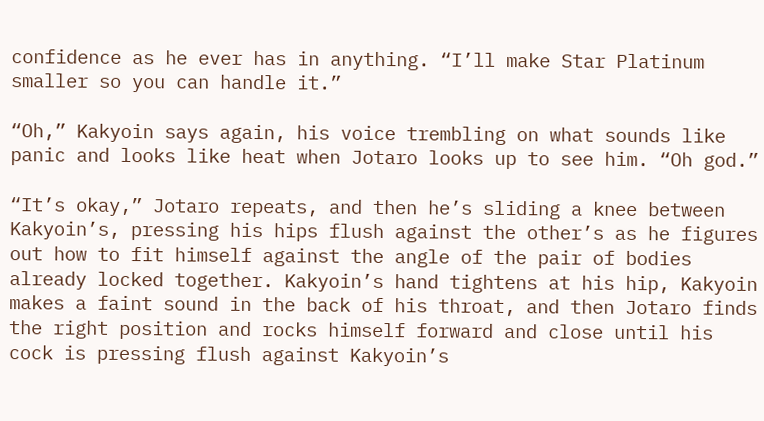confidence as he ever has in anything. “I’ll make Star Platinum smaller so you can handle it.”

“Oh,” Kakyoin says again, his voice trembling on what sounds like panic and looks like heat when Jotaro looks up to see him. “Oh god.”

“It’s okay,” Jotaro repeats, and then he’s sliding a knee between Kakyoin’s, pressing his hips flush against the other’s as he figures out how to fit himself against the angle of the pair of bodies already locked together. Kakyoin’s hand tightens at his hip, Kakyoin makes a faint sound in the back of his throat, and then Jotaro finds the right position and rocks himself forward and close until his cock is pressing flush against Kakyoin’s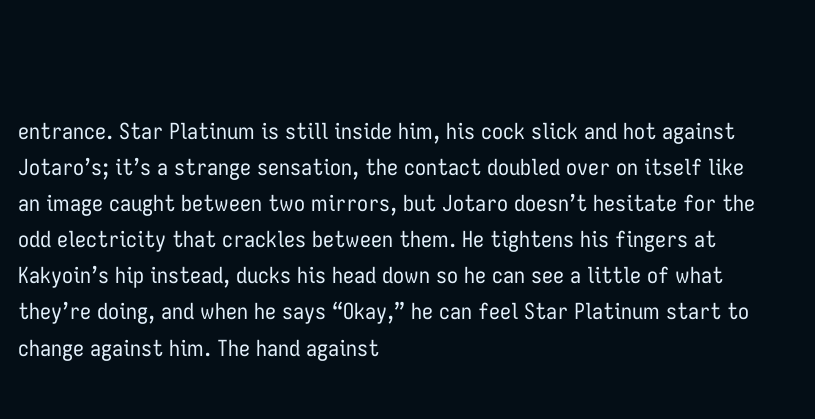entrance. Star Platinum is still inside him, his cock slick and hot against Jotaro’s; it’s a strange sensation, the contact doubled over on itself like an image caught between two mirrors, but Jotaro doesn’t hesitate for the odd electricity that crackles between them. He tightens his fingers at Kakyoin’s hip instead, ducks his head down so he can see a little of what they’re doing, and when he says “Okay,” he can feel Star Platinum start to change against him. The hand against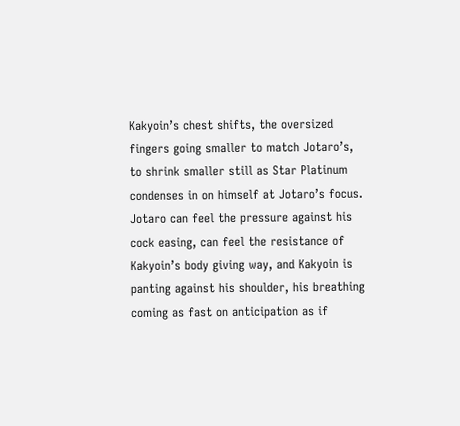Kakyoin’s chest shifts, the oversized fingers going smaller to match Jotaro’s, to shrink smaller still as Star Platinum condenses in on himself at Jotaro’s focus. Jotaro can feel the pressure against his cock easing, can feel the resistance of Kakyoin’s body giving way, and Kakyoin is panting against his shoulder, his breathing coming as fast on anticipation as if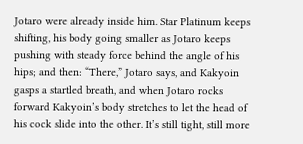Jotaro were already inside him. Star Platinum keeps shifting, his body going smaller as Jotaro keeps pushing with steady force behind the angle of his hips; and then: “There,” Jotaro says, and Kakyoin gasps a startled breath, and when Jotaro rocks forward Kakyoin’s body stretches to let the head of his cock slide into the other. It’s still tight, still more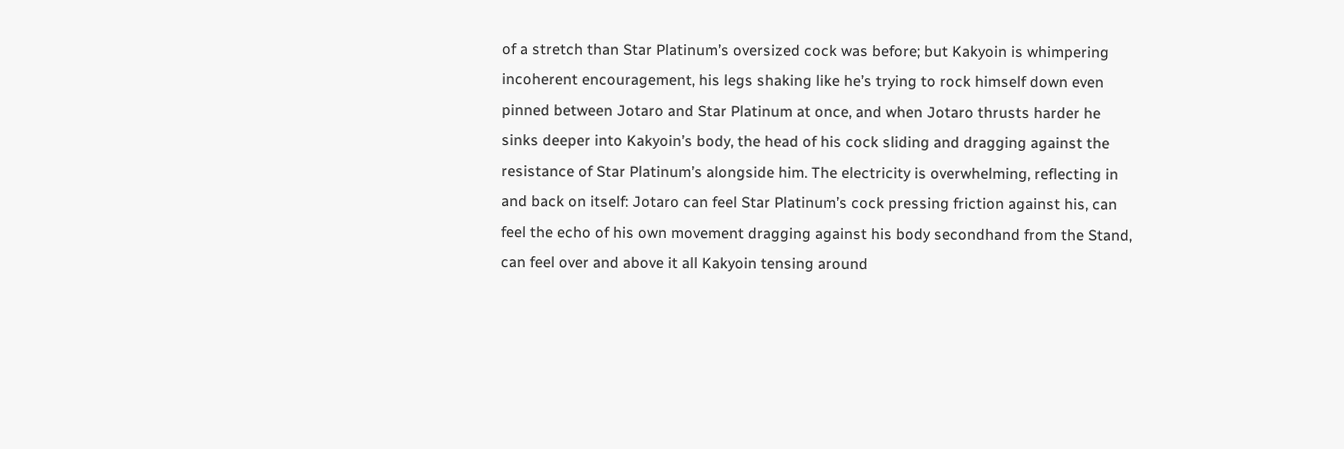of a stretch than Star Platinum’s oversized cock was before; but Kakyoin is whimpering incoherent encouragement, his legs shaking like he’s trying to rock himself down even pinned between Jotaro and Star Platinum at once, and when Jotaro thrusts harder he sinks deeper into Kakyoin’s body, the head of his cock sliding and dragging against the resistance of Star Platinum’s alongside him. The electricity is overwhelming, reflecting in and back on itself: Jotaro can feel Star Platinum’s cock pressing friction against his, can feel the echo of his own movement dragging against his body secondhand from the Stand, can feel over and above it all Kakyoin tensing around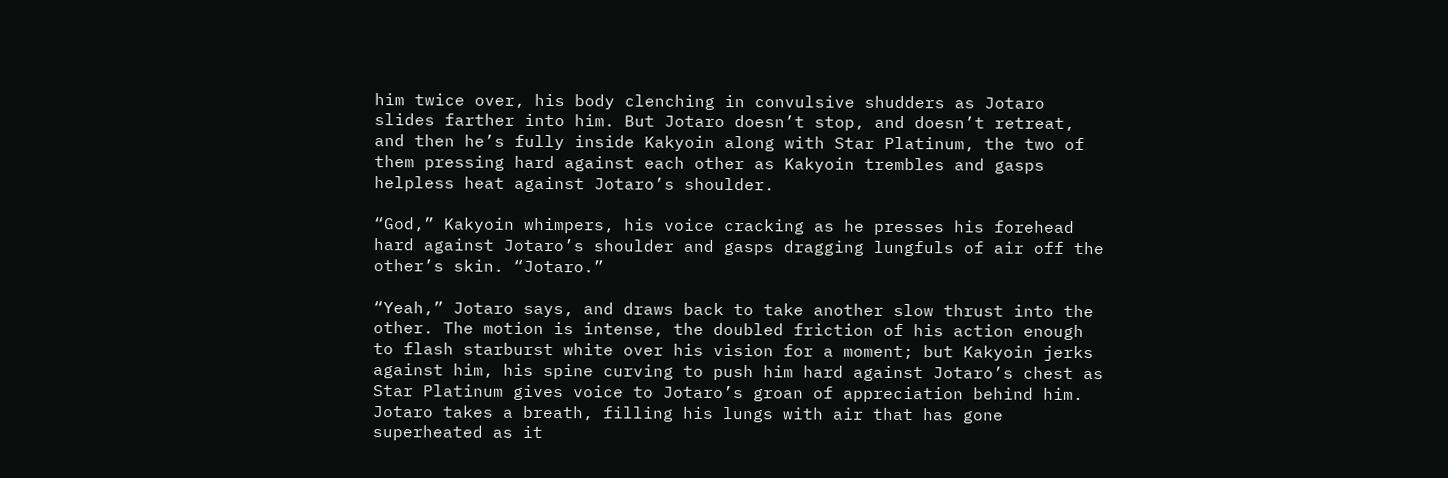him twice over, his body clenching in convulsive shudders as Jotaro slides farther into him. But Jotaro doesn’t stop, and doesn’t retreat, and then he’s fully inside Kakyoin along with Star Platinum, the two of them pressing hard against each other as Kakyoin trembles and gasps helpless heat against Jotaro’s shoulder.

“God,” Kakyoin whimpers, his voice cracking as he presses his forehead hard against Jotaro’s shoulder and gasps dragging lungfuls of air off the other’s skin. “Jotaro.”

“Yeah,” Jotaro says, and draws back to take another slow thrust into the other. The motion is intense, the doubled friction of his action enough to flash starburst white over his vision for a moment; but Kakyoin jerks against him, his spine curving to push him hard against Jotaro’s chest as Star Platinum gives voice to Jotaro’s groan of appreciation behind him. Jotaro takes a breath, filling his lungs with air that has gone superheated as it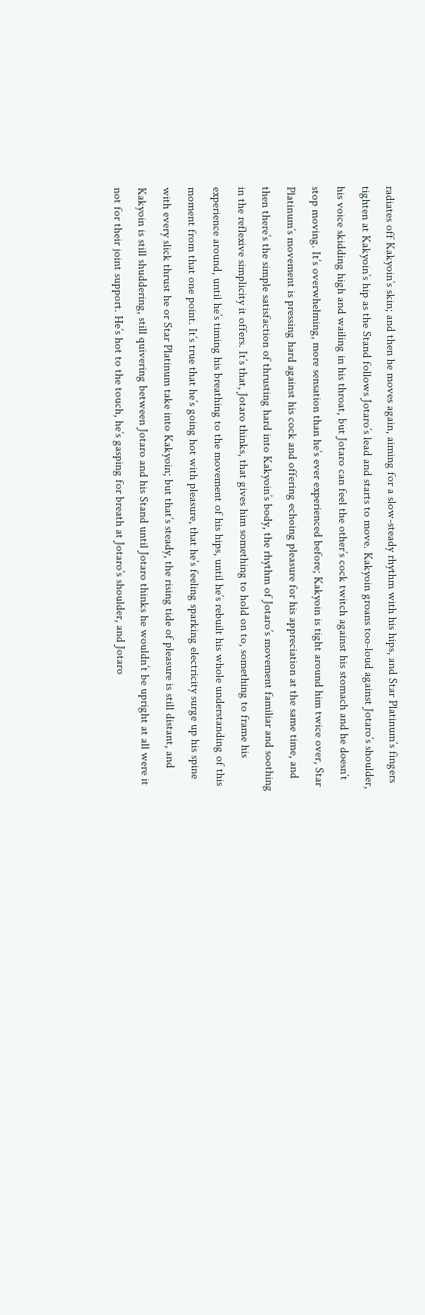radiates off Kakyoin’s skin; and then he moves again, aiming for a slow-steady rhythm with his hips, and Star Platinum’s fingers tighten at Kakyoin’s hip as the Stand follows Jotaro’s lead and starts to move. Kakyoin groans too-loud against Jotaro’s shoulder, his voice skidding high and wailing in his throat, but Jotaro can feel the other’s cock twitch against his stomach and he doesn’t stop moving. It’s overwhelming, more sensation than he’s ever experienced before; Kakyoin is tight around him twice over, Star Platinum’s movement is pressing hard against his cock and offering echoing pleasure for his appreciation at the same time, and then there’s the simple satisfaction of thrusting hard into Kakyoin’s body, the rhythm of Jotaro’s movement familiar and soothing in the reflexive simplicity it offers. It’s that, Jotaro thinks, that gives him something to hold on to, something to frame his experience around, until he’s timing his breathing to the movement of his hips, until he’s rebuilt his whole understanding of this moment from that one point. It’s true that he’s going hot with pleasure, that he’s feeling sparking electricity surge up his spine with every slick thrust he or Star Platinum take into Kakyoin; but that’s steady, the rising tide of pleasure is still distant, and Kakyoin is still shuddering, still quivering between Jotaro and his Stand until Jotaro thinks he wouldn’t be upright at all were it not for their joint support. He’s hot to the touch, he’s gasping for breath at Jotaro’s shoulder, and Jotaro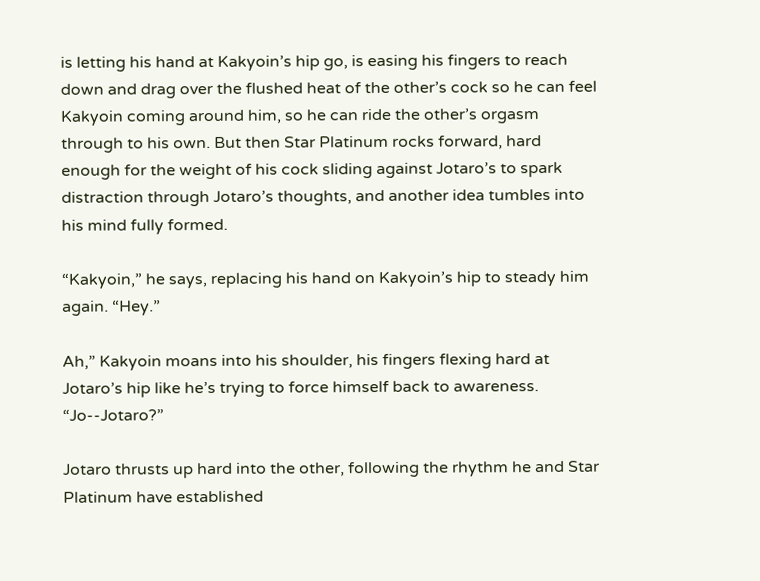is letting his hand at Kakyoin’s hip go, is easing his fingers to reach down and drag over the flushed heat of the other’s cock so he can feel Kakyoin coming around him, so he can ride the other’s orgasm through to his own. But then Star Platinum rocks forward, hard enough for the weight of his cock sliding against Jotaro’s to spark distraction through Jotaro’s thoughts, and another idea tumbles into his mind fully formed.

“Kakyoin,” he says, replacing his hand on Kakyoin’s hip to steady him again. “Hey.”

Ah,” Kakyoin moans into his shoulder, his fingers flexing hard at Jotaro’s hip like he’s trying to force himself back to awareness. “Jo--Jotaro?”

Jotaro thrusts up hard into the other, following the rhythm he and Star Platinum have established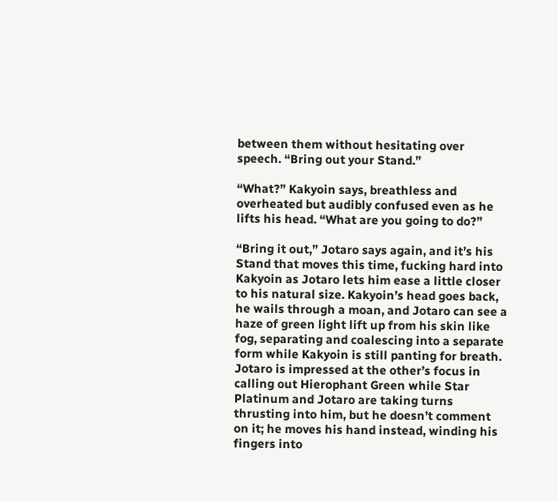between them without hesitating over speech. “Bring out your Stand.”

“What?” Kakyoin says, breathless and overheated but audibly confused even as he lifts his head. “What are you going to do?”

“Bring it out,” Jotaro says again, and it’s his Stand that moves this time, fucking hard into Kakyoin as Jotaro lets him ease a little closer to his natural size. Kakyoin’s head goes back, he wails through a moan, and Jotaro can see a haze of green light lift up from his skin like fog, separating and coalescing into a separate form while Kakyoin is still panting for breath. Jotaro is impressed at the other’s focus in calling out Hierophant Green while Star Platinum and Jotaro are taking turns thrusting into him, but he doesn’t comment on it; he moves his hand instead, winding his fingers into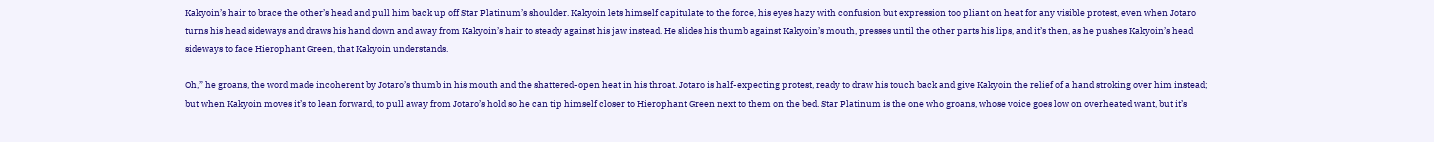Kakyoin’s hair to brace the other’s head and pull him back up off Star Platinum’s shoulder. Kakyoin lets himself capitulate to the force, his eyes hazy with confusion but expression too pliant on heat for any visible protest, even when Jotaro turns his head sideways and draws his hand down and away from Kakyoin’s hair to steady against his jaw instead. He slides his thumb against Kakyoin’s mouth, presses until the other parts his lips, and it’s then, as he pushes Kakyoin’s head sideways to face Hierophant Green, that Kakyoin understands.

Oh,” he groans, the word made incoherent by Jotaro’s thumb in his mouth and the shattered-open heat in his throat. Jotaro is half-expecting protest, ready to draw his touch back and give Kakyoin the relief of a hand stroking over him instead; but when Kakyoin moves it’s to lean forward, to pull away from Jotaro’s hold so he can tip himself closer to Hierophant Green next to them on the bed. Star Platinum is the one who groans, whose voice goes low on overheated want, but it’s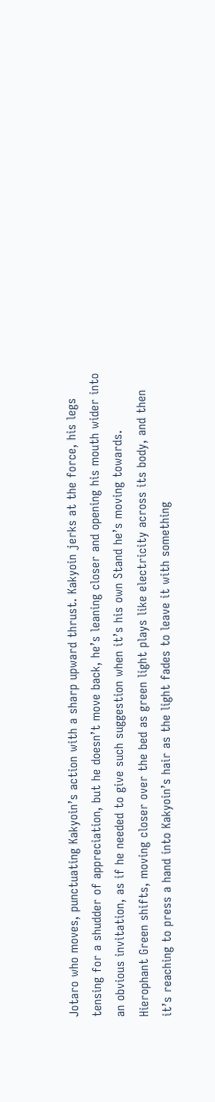Jotaro who moves, punctuating Kakyoin’s action with a sharp upward thrust. Kakyoin jerks at the force, his legs tensing for a shudder of appreciation, but he doesn’t move back, he’s leaning closer and opening his mouth wider into an obvious invitation, as if he needed to give such suggestion when it’s his own Stand he’s moving towards. Hierophant Green shifts, moving closer over the bed as green light plays like electricity across its body, and then it’s reaching to press a hand into Kakyoin’s hair as the light fades to leave it with something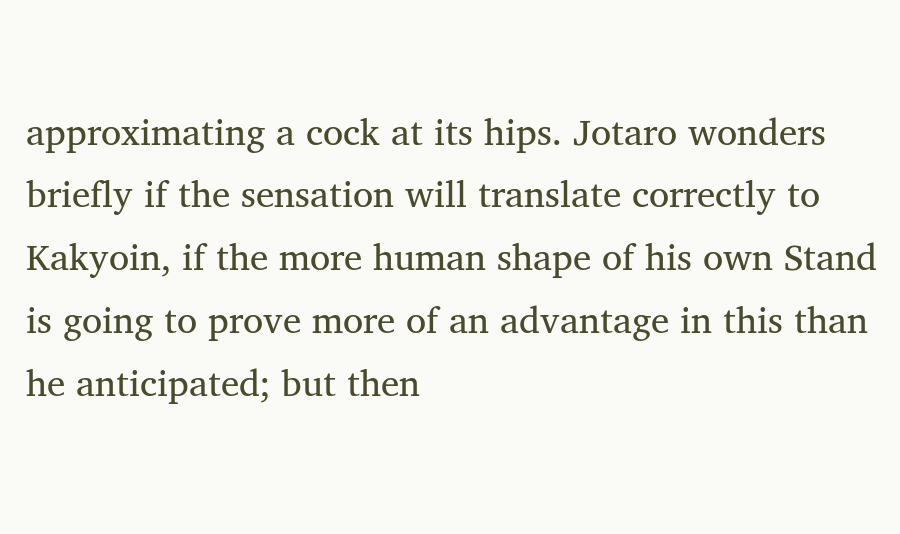approximating a cock at its hips. Jotaro wonders briefly if the sensation will translate correctly to Kakyoin, if the more human shape of his own Stand is going to prove more of an advantage in this than he anticipated; but then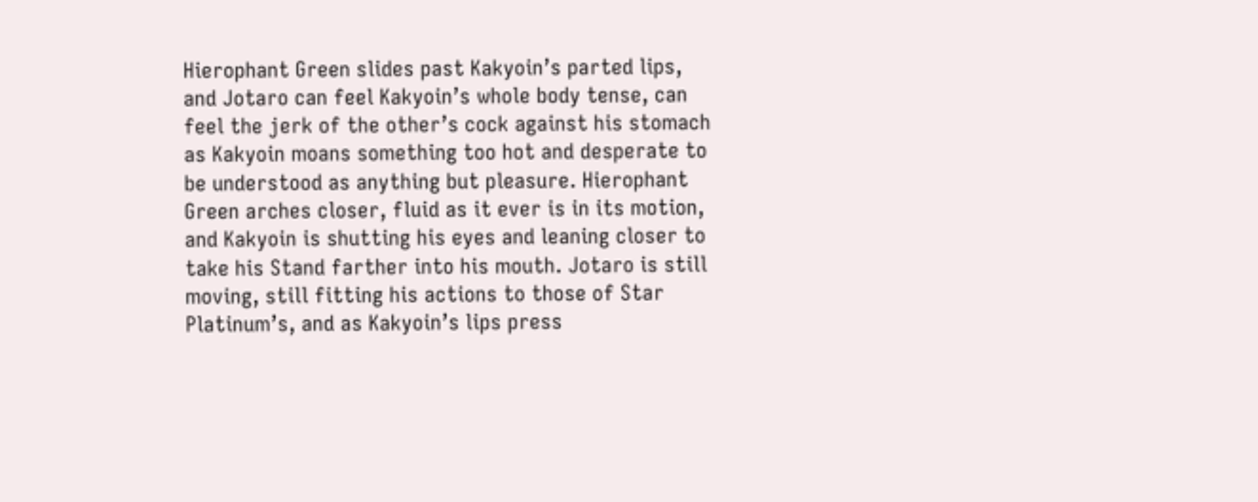Hierophant Green slides past Kakyoin’s parted lips, and Jotaro can feel Kakyoin’s whole body tense, can feel the jerk of the other’s cock against his stomach as Kakyoin moans something too hot and desperate to be understood as anything but pleasure. Hierophant Green arches closer, fluid as it ever is in its motion, and Kakyoin is shutting his eyes and leaning closer to take his Stand farther into his mouth. Jotaro is still moving, still fitting his actions to those of Star Platinum’s, and as Kakyoin’s lips press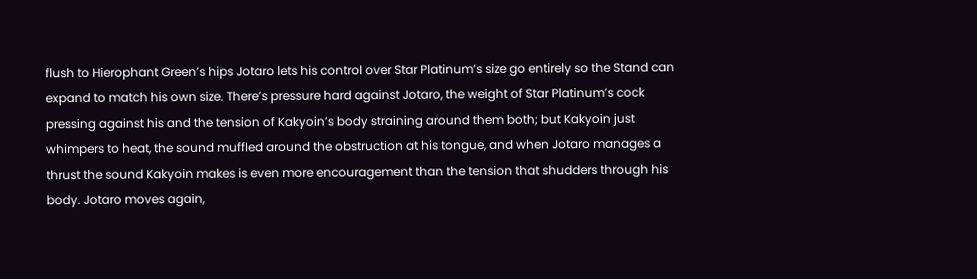flush to Hierophant Green’s hips Jotaro lets his control over Star Platinum’s size go entirely so the Stand can expand to match his own size. There’s pressure hard against Jotaro, the weight of Star Platinum’s cock pressing against his and the tension of Kakyoin’s body straining around them both; but Kakyoin just whimpers to heat, the sound muffled around the obstruction at his tongue, and when Jotaro manages a thrust the sound Kakyoin makes is even more encouragement than the tension that shudders through his body. Jotaro moves again,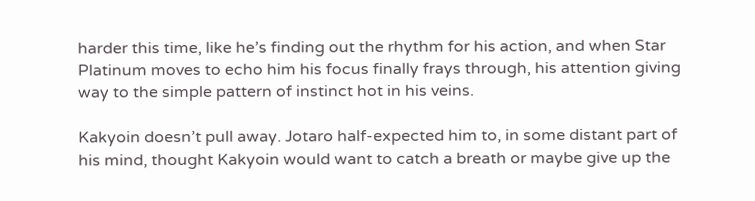harder this time, like he’s finding out the rhythm for his action, and when Star Platinum moves to echo him his focus finally frays through, his attention giving way to the simple pattern of instinct hot in his veins.

Kakyoin doesn’t pull away. Jotaro half-expected him to, in some distant part of his mind, thought Kakyoin would want to catch a breath or maybe give up the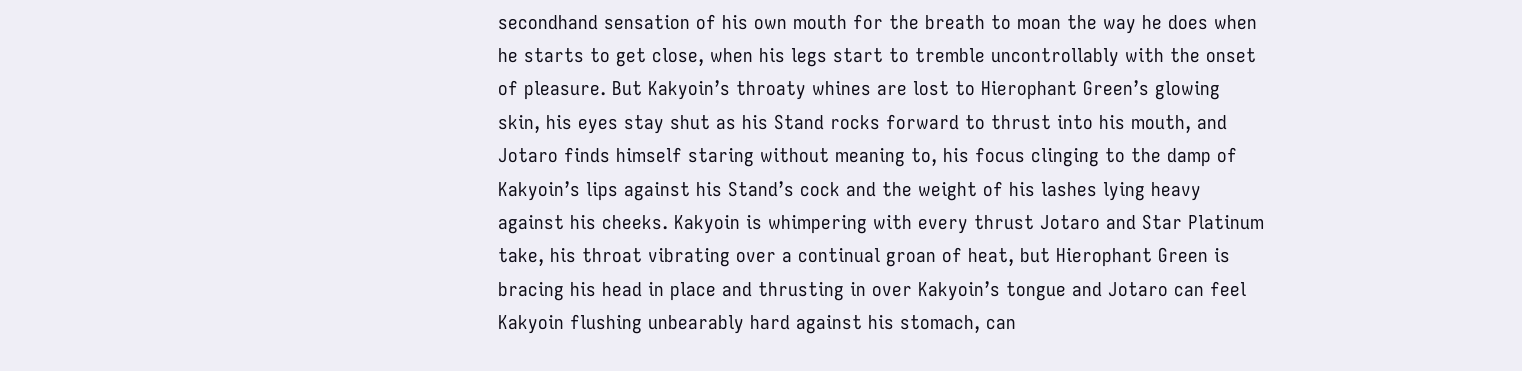secondhand sensation of his own mouth for the breath to moan the way he does when he starts to get close, when his legs start to tremble uncontrollably with the onset of pleasure. But Kakyoin’s throaty whines are lost to Hierophant Green’s glowing skin, his eyes stay shut as his Stand rocks forward to thrust into his mouth, and Jotaro finds himself staring without meaning to, his focus clinging to the damp of Kakyoin’s lips against his Stand’s cock and the weight of his lashes lying heavy against his cheeks. Kakyoin is whimpering with every thrust Jotaro and Star Platinum take, his throat vibrating over a continual groan of heat, but Hierophant Green is bracing his head in place and thrusting in over Kakyoin’s tongue and Jotaro can feel Kakyoin flushing unbearably hard against his stomach, can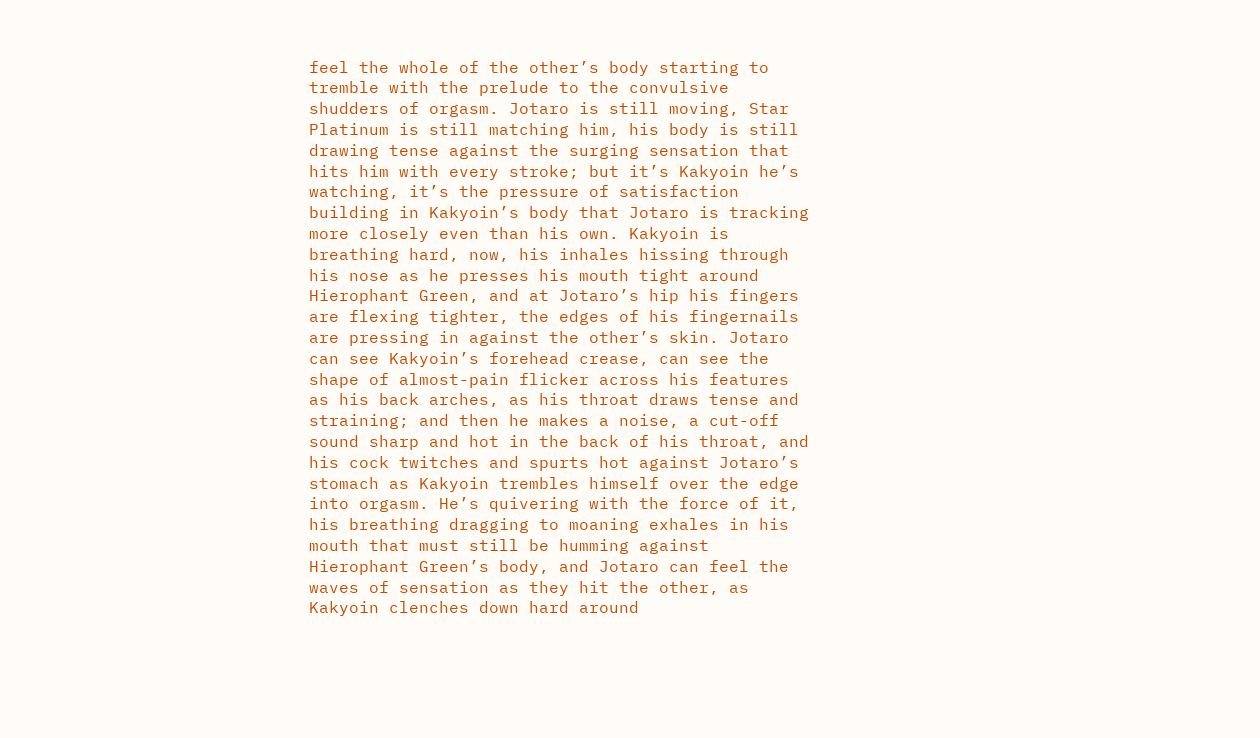feel the whole of the other’s body starting to tremble with the prelude to the convulsive shudders of orgasm. Jotaro is still moving, Star Platinum is still matching him, his body is still drawing tense against the surging sensation that hits him with every stroke; but it’s Kakyoin he’s watching, it’s the pressure of satisfaction building in Kakyoin’s body that Jotaro is tracking more closely even than his own. Kakyoin is breathing hard, now, his inhales hissing through his nose as he presses his mouth tight around Hierophant Green, and at Jotaro’s hip his fingers are flexing tighter, the edges of his fingernails are pressing in against the other’s skin. Jotaro can see Kakyoin’s forehead crease, can see the shape of almost-pain flicker across his features as his back arches, as his throat draws tense and straining; and then he makes a noise, a cut-off sound sharp and hot in the back of his throat, and his cock twitches and spurts hot against Jotaro’s stomach as Kakyoin trembles himself over the edge into orgasm. He’s quivering with the force of it, his breathing dragging to moaning exhales in his mouth that must still be humming against Hierophant Green’s body, and Jotaro can feel the waves of sensation as they hit the other, as Kakyoin clenches down hard around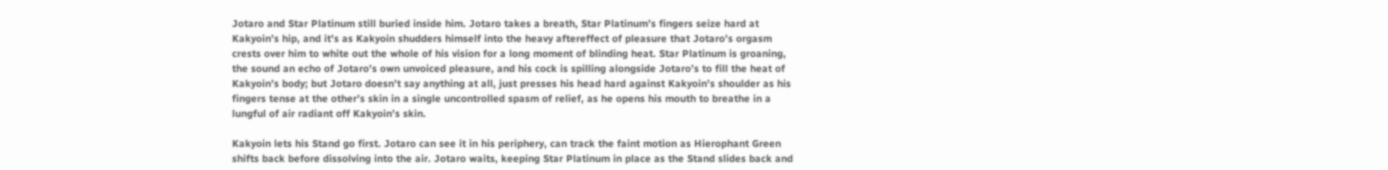Jotaro and Star Platinum still buried inside him. Jotaro takes a breath, Star Platinum’s fingers seize hard at Kakyoin’s hip, and it’s as Kakyoin shudders himself into the heavy aftereffect of pleasure that Jotaro’s orgasm crests over him to white out the whole of his vision for a long moment of blinding heat. Star Platinum is groaning, the sound an echo of Jotaro’s own unvoiced pleasure, and his cock is spilling alongside Jotaro’s to fill the heat of Kakyoin’s body; but Jotaro doesn’t say anything at all, just presses his head hard against Kakyoin’s shoulder as his fingers tense at the other’s skin in a single uncontrolled spasm of relief, as he opens his mouth to breathe in a lungful of air radiant off Kakyoin’s skin.

Kakyoin lets his Stand go first. Jotaro can see it in his periphery, can track the faint motion as Hierophant Green shifts back before dissolving into the air. Jotaro waits, keeping Star Platinum in place as the Stand slides back and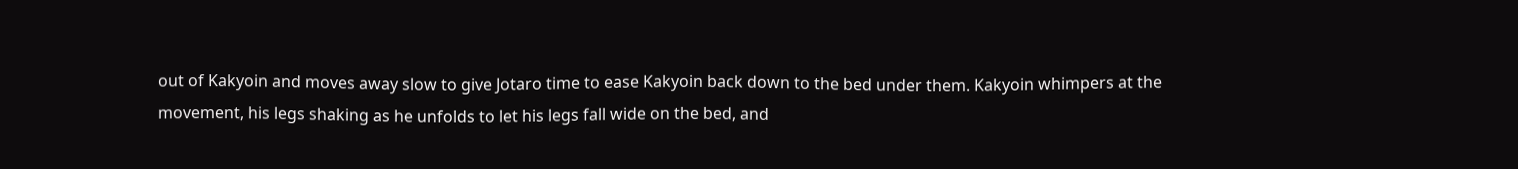out of Kakyoin and moves away slow to give Jotaro time to ease Kakyoin back down to the bed under them. Kakyoin whimpers at the movement, his legs shaking as he unfolds to let his legs fall wide on the bed, and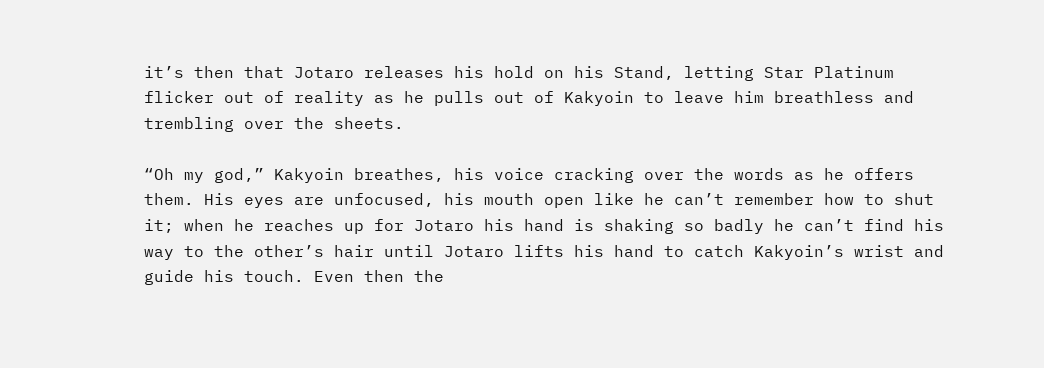it’s then that Jotaro releases his hold on his Stand, letting Star Platinum flicker out of reality as he pulls out of Kakyoin to leave him breathless and trembling over the sheets.

“Oh my god,” Kakyoin breathes, his voice cracking over the words as he offers them. His eyes are unfocused, his mouth open like he can’t remember how to shut it; when he reaches up for Jotaro his hand is shaking so badly he can’t find his way to the other’s hair until Jotaro lifts his hand to catch Kakyoin’s wrist and guide his touch. Even then the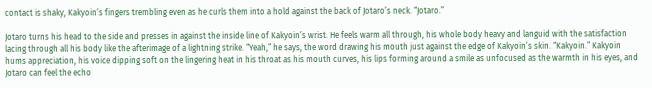contact is shaky, Kakyoin’s fingers trembling even as he curls them into a hold against the back of Jotaro’s neck. “Jotaro.”

Jotaro turns his head to the side and presses in against the inside line of Kakyoin’s wrist. He feels warm all through, his whole body heavy and languid with the satisfaction lacing through all his body like the afterimage of a lightning strike. “Yeah,” he says, the word drawing his mouth just against the edge of Kakyoin’s skin. “Kakyoin.” Kakyoin hums appreciation, his voice dipping soft on the lingering heat in his throat as his mouth curves, his lips forming around a smile as unfocused as the warmth in his eyes, and Jotaro can feel the echo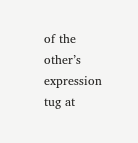of the other’s expression tug at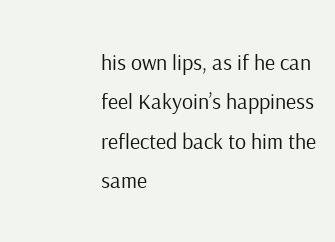his own lips, as if he can feel Kakyoin’s happiness reflected back to him the same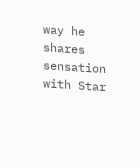way he shares sensation with Star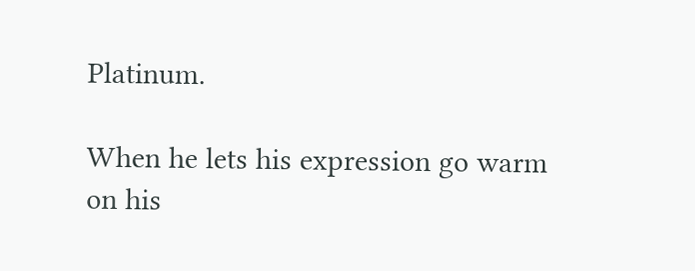Platinum.

When he lets his expression go warm on his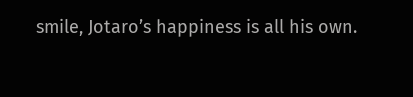smile, Jotaro’s happiness is all his own.